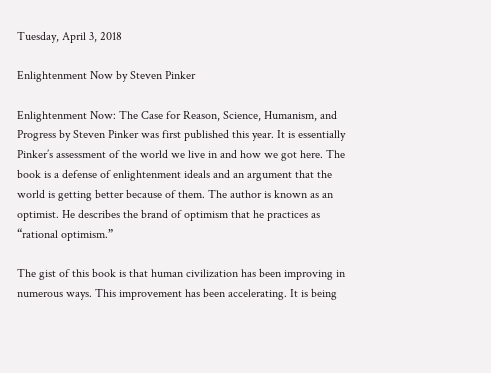Tuesday, April 3, 2018

Enlightenment Now by Steven Pinker

Enlightenment Now: The Case for Reason, Science, Humanism, and Progress by Steven Pinker was first published this year. It is essentially Pinker’s assessment of the world we live in and how we got here. The book is a defense of enlightenment ideals and an argument that the world is getting better because of them. The author is known as an optimist. He describes the brand of optimism that he practices as “rational optimism.”

The gist of this book is that human civilization has been improving in numerous ways. This improvement has been accelerating. It is being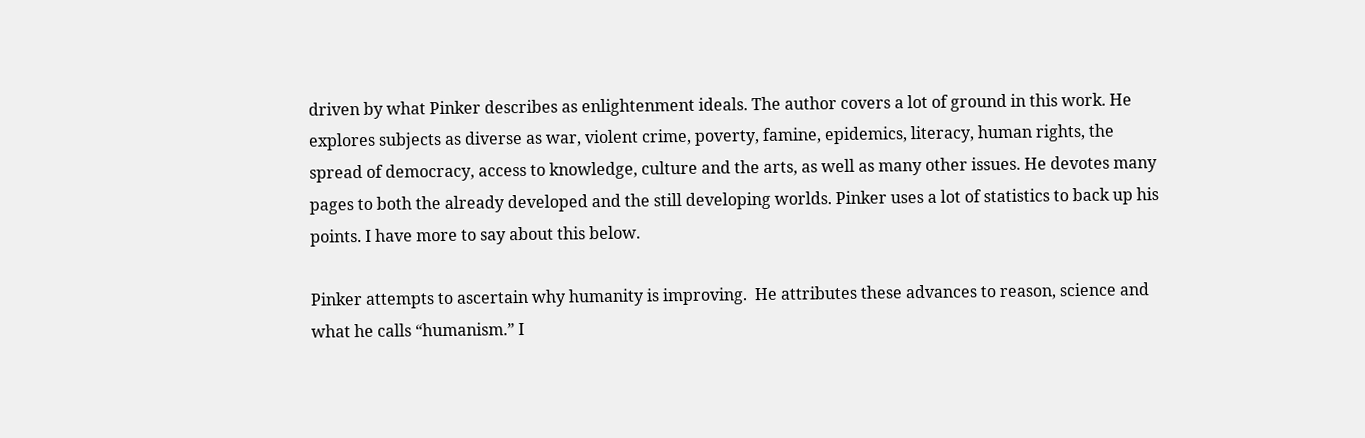driven by what Pinker describes as enlightenment ideals. The author covers a lot of ground in this work. He explores subjects as diverse as war, violent crime, poverty, famine, epidemics, literacy, human rights, the spread of democracy, access to knowledge, culture and the arts, as well as many other issues. He devotes many pages to both the already developed and the still developing worlds. Pinker uses a lot of statistics to back up his points. I have more to say about this below.

Pinker attempts to ascertain why humanity is improving.  He attributes these advances to reason, science and what he calls “humanism.” I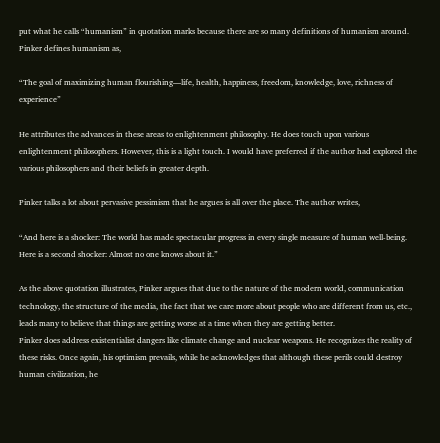put what he calls “humanism” in quotation marks because there are so many definitions of humanism around. Pinker defines humanism as,

“The goal of maximizing human flourishing—life, health, happiness, freedom, knowledge, love, richness of experience”

He attributes the advances in these areas to enlightenment philosophy. He does touch upon various enlightenment philosophers. However, this is a light touch. I would have preferred if the author had explored the various philosophers and their beliefs in greater depth.

Pinker talks a lot about pervasive pessimism that he argues is all over the place. The author writes,

“And here is a shocker: The world has made spectacular progress in every single measure of human well-being. Here is a second shocker: Almost no one knows about it.”

As the above quotation illustrates, Pinker argues that due to the nature of the modern world, communication technology, the structure of the media, the fact that we care more about people who are different from us, etc., leads many to believe that things are getting worse at a time when they are getting better.
Pinker does address existentialist dangers like climate change and nuclear weapons. He recognizes the reality of these risks. Once again, his optimism prevails, while he acknowledges that although these perils could destroy human civilization, he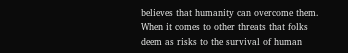believes that humanity can overcome them. When it comes to other threats that folks deem as risks to the survival of human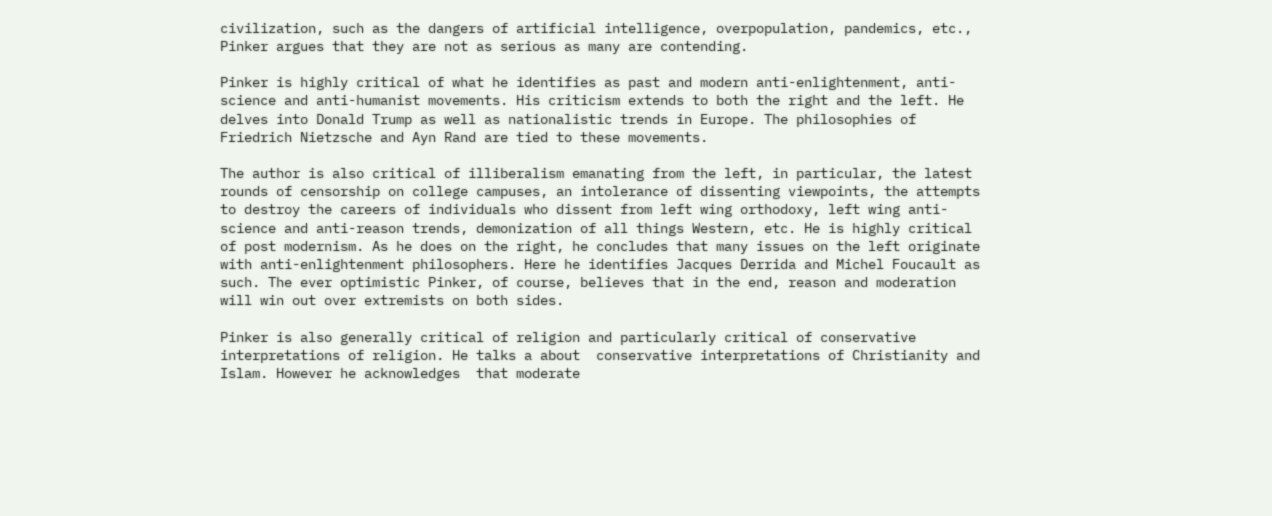civilization, such as the dangers of artificial intelligence, overpopulation, pandemics, etc., Pinker argues that they are not as serious as many are contending.

Pinker is highly critical of what he identifies as past and modern anti-enlightenment, anti-science and anti-humanist movements. His criticism extends to both the right and the left. He delves into Donald Trump as well as nationalistic trends in Europe. The philosophies of Friedrich Nietzsche and Ayn Rand are tied to these movements.

The author is also critical of illiberalism emanating from the left, in particular, the latest rounds of censorship on college campuses, an intolerance of dissenting viewpoints, the attempts to destroy the careers of individuals who dissent from left wing orthodoxy, left wing anti-science and anti-reason trends, demonization of all things Western, etc. He is highly critical of post modernism. As he does on the right, he concludes that many issues on the left originate with anti-enlightenment philosophers. Here he identifies Jacques Derrida and Michel Foucault as such. The ever optimistic Pinker, of course, believes that in the end, reason and moderation will win out over extremists on both sides.

Pinker is also generally critical of religion and particularly critical of conservative interpretations of religion. He talks a about  conservative interpretations of Christianity and Islam. However he acknowledges  that moderate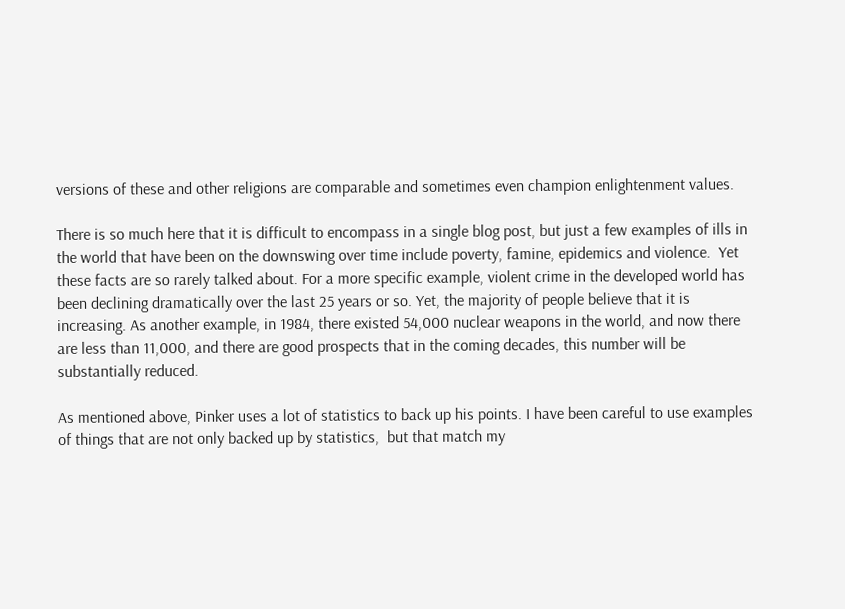versions of these and other religions are comparable and sometimes even champion enlightenment values.

There is so much here that it is difficult to encompass in a single blog post, but just a few examples of ills in the world that have been on the downswing over time include poverty, famine, epidemics and violence.  Yet these facts are so rarely talked about. For a more specific example, violent crime in the developed world has been declining dramatically over the last 25 years or so. Yet, the majority of people believe that it is increasing. As another example, in 1984, there existed 54,000 nuclear weapons in the world, and now there are less than 11,000, and there are good prospects that in the coming decades, this number will be substantially reduced.

As mentioned above, Pinker uses a lot of statistics to back up his points. I have been careful to use examples of things that are not only backed up by statistics,  but that match my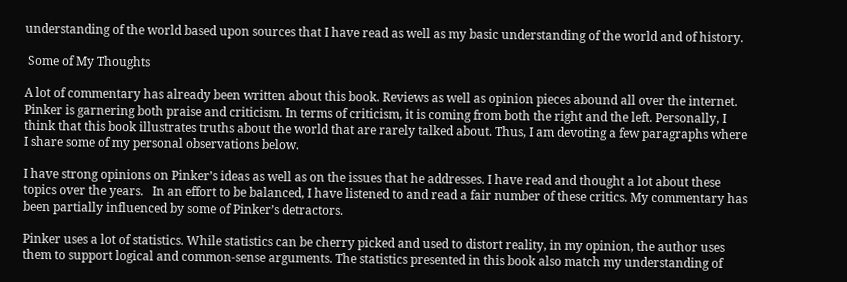understanding of the world based upon sources that I have read as well as my basic understanding of the world and of history.

 Some of My Thoughts

A lot of commentary has already been written about this book. Reviews as well as opinion pieces abound all over the internet. Pinker is garnering both praise and criticism. In terms of criticism, it is coming from both the right and the left. Personally, I think that this book illustrates truths about the world that are rarely talked about. Thus, I am devoting a few paragraphs where I share some of my personal observations below.

I have strong opinions on Pinker’s ideas as well as on the issues that he addresses. I have read and thought a lot about these topics over the years.   In an effort to be balanced, I have listened to and read a fair number of these critics. My commentary has been partially influenced by some of Pinker’s detractors.

Pinker uses a lot of statistics. While statistics can be cherry picked and used to distort reality, in my opinion, the author uses them to support logical and common-sense arguments. The statistics presented in this book also match my understanding of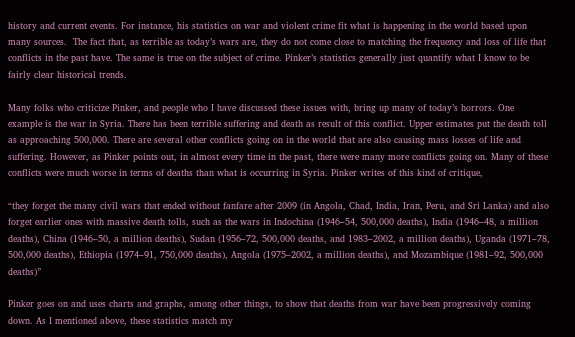history and current events. For instance, his statistics on war and violent crime fit what is happening in the world based upon many sources.  The fact that, as terrible as today’s wars are, they do not come close to matching the frequency and loss of life that conflicts in the past have. The same is true on the subject of crime. Pinker’s statistics generally just quantify what I know to be fairly clear historical trends.

Many folks who criticize Pinker, and people who I have discussed these issues with, bring up many of today’s horrors. One example is the war in Syria. There has been terrible suffering and death as result of this conflict. Upper estimates put the death toll as approaching 500,000. There are several other conflicts going on in the world that are also causing mass losses of life and suffering. However, as Pinker points out, in almost every time in the past, there were many more conflicts going on. Many of these conflicts were much worse in terms of deaths than what is occurring in Syria. Pinker writes of this kind of critique,

“they forget the many civil wars that ended without fanfare after 2009 (in Angola, Chad, India, Iran, Peru, and Sri Lanka) and also forget earlier ones with massive death tolls, such as the wars in Indochina (1946–54, 500,000 deaths), India (1946–48, a million deaths), China (1946–50, a million deaths), Sudan (1956–72, 500,000 deaths, and 1983–2002, a million deaths), Uganda (1971–78, 500,000 deaths), Ethiopia (1974–91, 750,000 deaths), Angola (1975–2002, a million deaths), and Mozambique (1981–92, 500,000 deaths)”

Pinker goes on and uses charts and graphs, among other things, to show that deaths from war have been progressively coming down. As I mentioned above, these statistics match my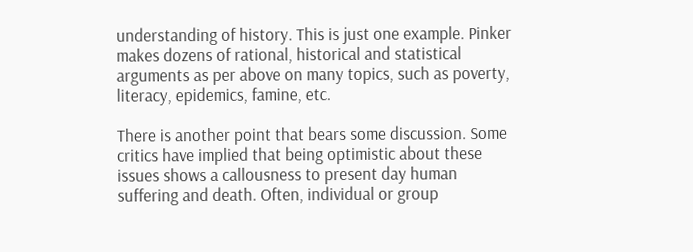understanding of history. This is just one example. Pinker makes dozens of rational, historical and statistical arguments as per above on many topics, such as poverty, literacy, epidemics, famine, etc.

There is another point that bears some discussion. Some critics have implied that being optimistic about these issues shows a callousness to present day human suffering and death. Often, individual or group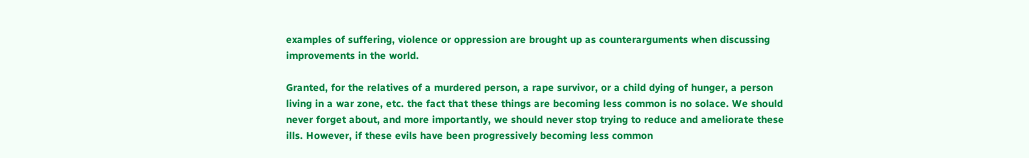examples of suffering, violence or oppression are brought up as counterarguments when discussing improvements in the world.

Granted, for the relatives of a murdered person, a rape survivor, or a child dying of hunger, a person living in a war zone, etc. the fact that these things are becoming less common is no solace. We should never forget about, and more importantly, we should never stop trying to reduce and ameliorate these ills. However, if these evils have been progressively becoming less common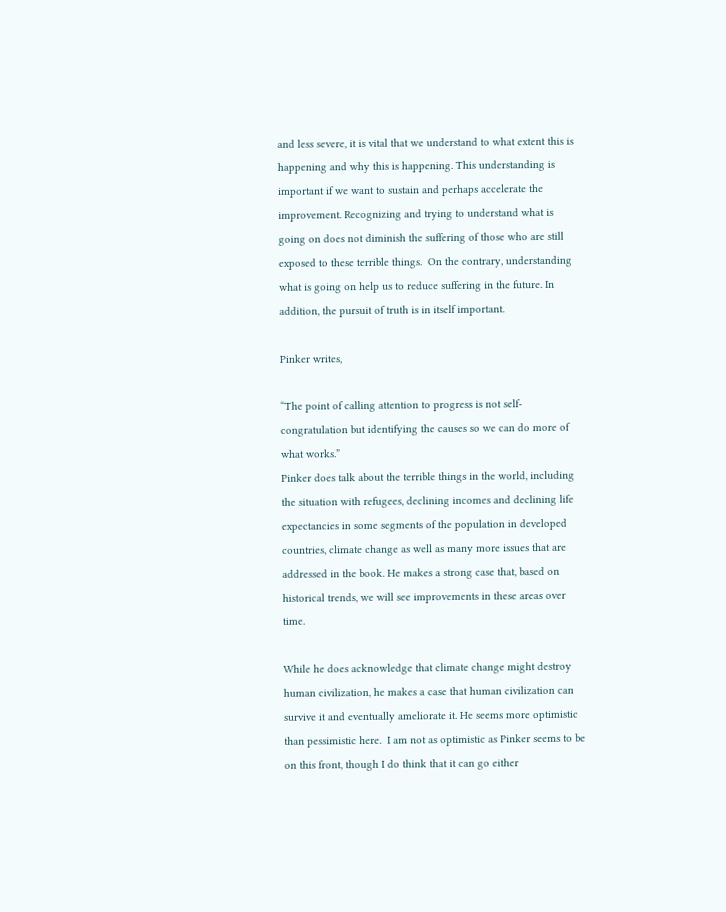and less severe, it is vital that we understand to what extent this is happening and why this is happening. This understanding is important if we want to sustain and perhaps accelerate the improvement. Recognizing and trying to understand what is going on does not diminish the suffering of those who are still exposed to these terrible things.  On the contrary, understanding what is going on help us to reduce suffering in the future. In addition, the pursuit of truth is in itself important.

Pinker writes,

“The point of calling attention to progress is not self-congratulation but identifying the causes so we can do more of what works.”
Pinker does talk about the terrible things in the world, including the situation with refugees, declining incomes and declining life expectancies in some segments of the population in developed countries, climate change as well as many more issues that are addressed in the book. He makes a strong case that, based on historical trends, we will see improvements in these areas over time.

While he does acknowledge that climate change might destroy human civilization, he makes a case that human civilization can survive it and eventually ameliorate it. He seems more optimistic than pessimistic here.  I am not as optimistic as Pinker seems to be on this front, though I do think that it can go either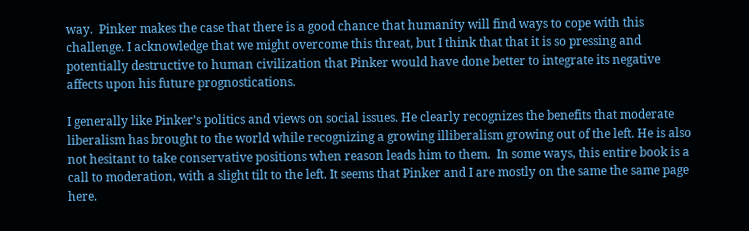way.  Pinker makes the case that there is a good chance that humanity will find ways to cope with this challenge. I acknowledge that we might overcome this threat, but I think that that it is so pressing and potentially destructive to human civilization that Pinker would have done better to integrate its negative affects upon his future prognostications.

I generally like Pinker’s politics and views on social issues. He clearly recognizes the benefits that moderate liberalism has brought to the world while recognizing a growing illiberalism growing out of the left. He is also not hesitant to take conservative positions when reason leads him to them.  In some ways, this entire book is a call to moderation, with a slight tilt to the left. It seems that Pinker and I are mostly on the same the same page here.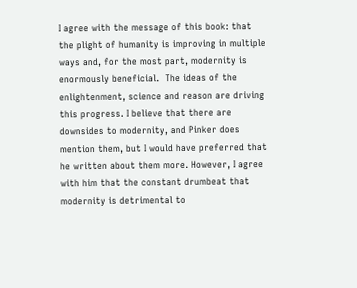I agree with the message of this book: that the plight of humanity is improving in multiple ways and, for the most part, modernity is enormously beneficial.  The ideas of the enlightenment, science and reason are driving this progress. I believe that there are downsides to modernity, and Pinker does mention them, but I would have preferred that he written about them more. However, I agree with him that the constant drumbeat that modernity is detrimental to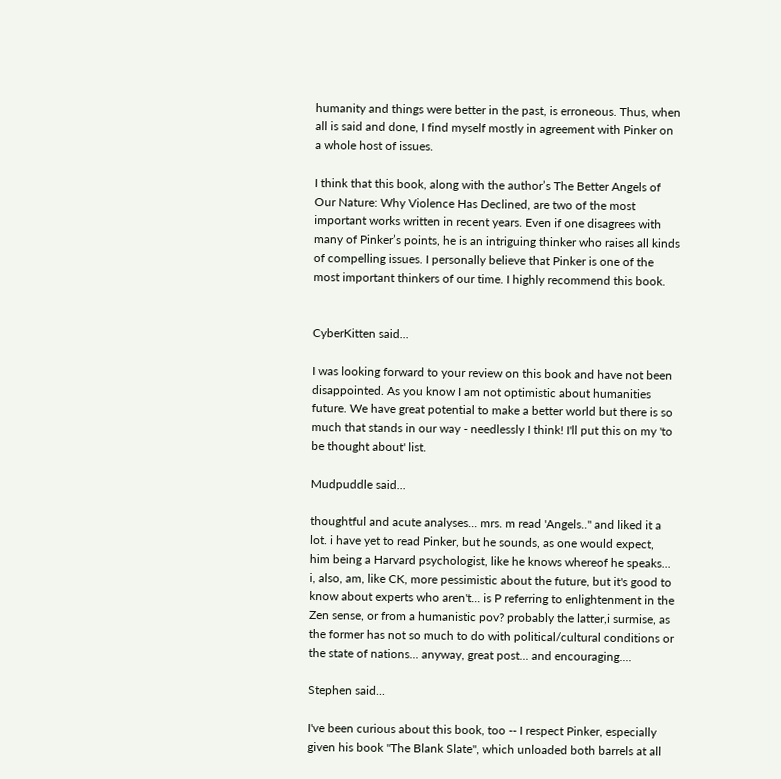humanity and things were better in the past, is erroneous. Thus, when all is said and done, I find myself mostly in agreement with Pinker on a whole host of issues.

I think that this book, along with the author’s The Better Angels of Our Nature: Why Violence Has Declined, are two of the most important works written in recent years. Even if one disagrees with many of Pinker’s points, he is an intriguing thinker who raises all kinds of compelling issues. I personally believe that Pinker is one of the most important thinkers of our time. I highly recommend this book.


CyberKitten said...

I was looking forward to your review on this book and have not been disappointed. As you know I am not optimistic about humanities future. We have great potential to make a better world but there is so much that stands in our way - needlessly I think! I'll put this on my 'to be thought about' list.

Mudpuddle said...

thoughtful and acute analyses... mrs. m read 'Angels.." and liked it a lot. i have yet to read Pinker, but he sounds, as one would expect, him being a Harvard psychologist, like he knows whereof he speaks... i, also, am, like CK, more pessimistic about the future, but it's good to know about experts who aren't... is P referring to enlightenment in the Zen sense, or from a humanistic pov? probably the latter,i surmise, as the former has not so much to do with political/cultural conditions or the state of nations... anyway, great post... and encouraging....

Stephen said...

I've been curious about this book, too -- I respect Pinker, especially given his book "The Blank Slate", which unloaded both barrels at all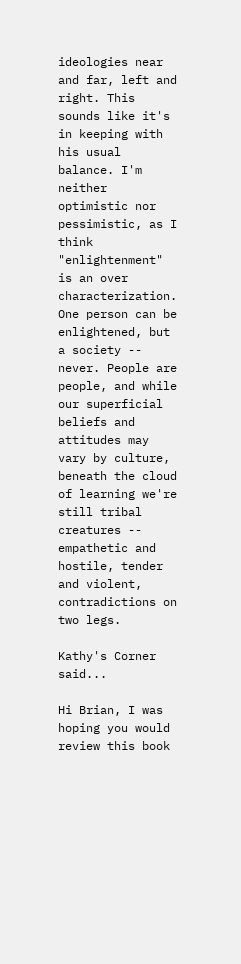ideologies near and far, left and right. This sounds like it's in keeping with his usual balance. I'm neither optimistic nor pessimistic, as I think "enlightenment" is an over characterization. One person can be enlightened, but a society -- never. People are people, and while our superficial beliefs and attitudes may vary by culture, beneath the cloud of learning we're still tribal creatures -- empathetic and hostile, tender and violent, contradictions on two legs.

Kathy's Corner said...

Hi Brian, I was hoping you would review this book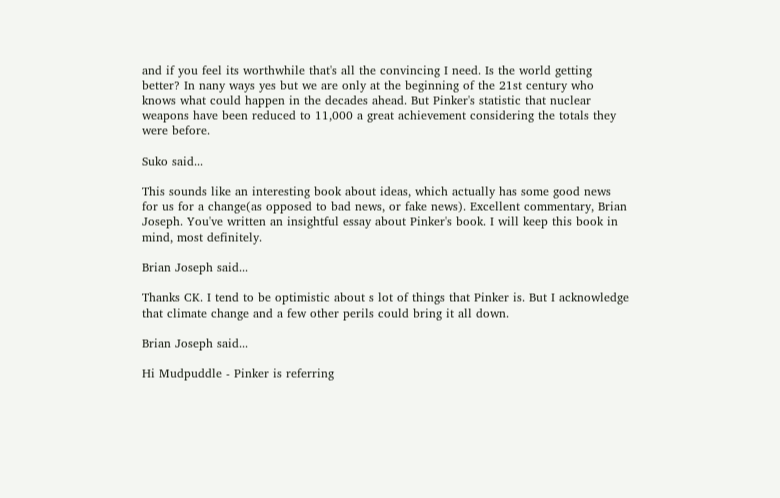and if you feel its worthwhile that's all the convincing I need. Is the world getting better? In nany ways yes but we are only at the beginning of the 21st century who knows what could happen in the decades ahead. But Pinker's statistic that nuclear weapons have been reduced to 11,000 a great achievement considering the totals they were before.

Suko said...

This sounds like an interesting book about ideas, which actually has some good news for us for a change(as opposed to bad news, or fake news). Excellent commentary, Brian Joseph. You've written an insightful essay about Pinker's book. I will keep this book in mind, most definitely.

Brian Joseph said...

Thanks CK. I tend to be optimistic about s lot of things that Pinker is. But I acknowledge that climate change and a few other perils could bring it all down.

Brian Joseph said...

Hi Mudpuddle - Pinker is referring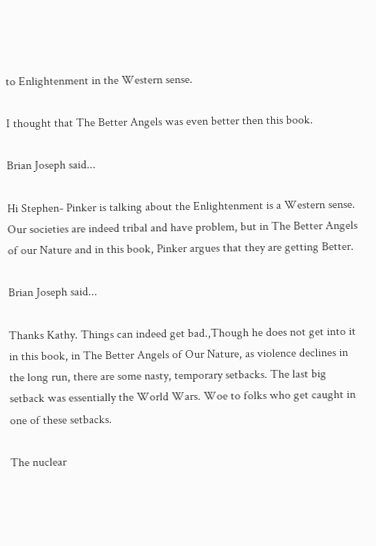to Enlightenment in the Western sense.

I thought that The Better Angels was even better then this book.

Brian Joseph said...

Hi Stephen- Pinker is talking about the Enlightenment is a Western sense. Our societies are indeed tribal and have problem, but in The Better Angels of our Nature and in this book, Pinker argues that they are getting Better.

Brian Joseph said...

Thanks Kathy. Things can indeed get bad.,Though he does not get into it in this book, in The Better Angels of Our Nature, as violence declines in the long run, there are some nasty, temporary setbacks. The last big setback was essentially the World Wars. Woe to folks who get caught in one of these setbacks.

The nuclear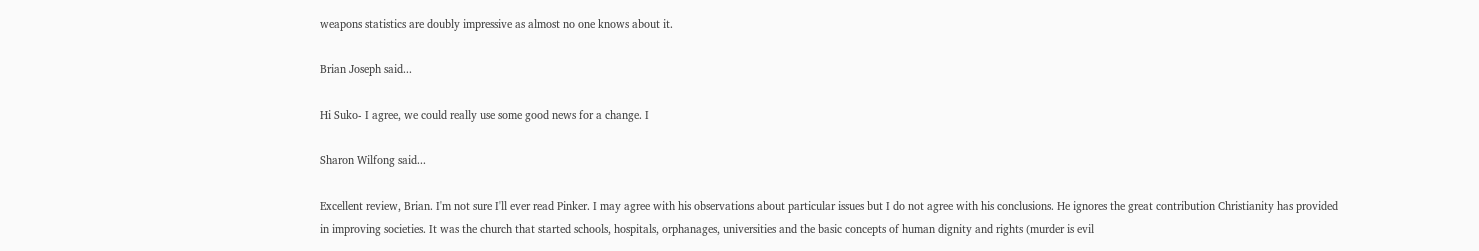weapons statistics are doubly impressive as almost no one knows about it.

Brian Joseph said...

Hi Suko- I agree, we could really use some good news for a change. I

Sharon Wilfong said...

Excellent review, Brian. I'm not sure I'll ever read Pinker. I may agree with his observations about particular issues but I do not agree with his conclusions. He ignores the great contribution Christianity has provided in improving societies. It was the church that started schools, hospitals, orphanages, universities and the basic concepts of human dignity and rights (murder is evil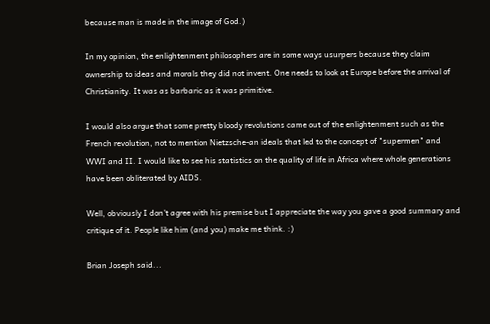because man is made in the image of God.)

In my opinion, the enlightenment philosophers are in some ways usurpers because they claim ownership to ideas and morals they did not invent. One needs to look at Europe before the arrival of Christianity. It was as barbaric as it was primitive.

I would also argue that some pretty bloody revolutions came out of the enlightenment such as the French revolution, not to mention Nietzsche-an ideals that led to the concept of "supermen" and WWI and II. I would like to see his statistics on the quality of life in Africa where whole generations have been obliterated by AIDS.

Well, obviously I don't agree with his premise but I appreciate the way you gave a good summary and critique of it. People like him (and you) make me think. :)

Brian Joseph said...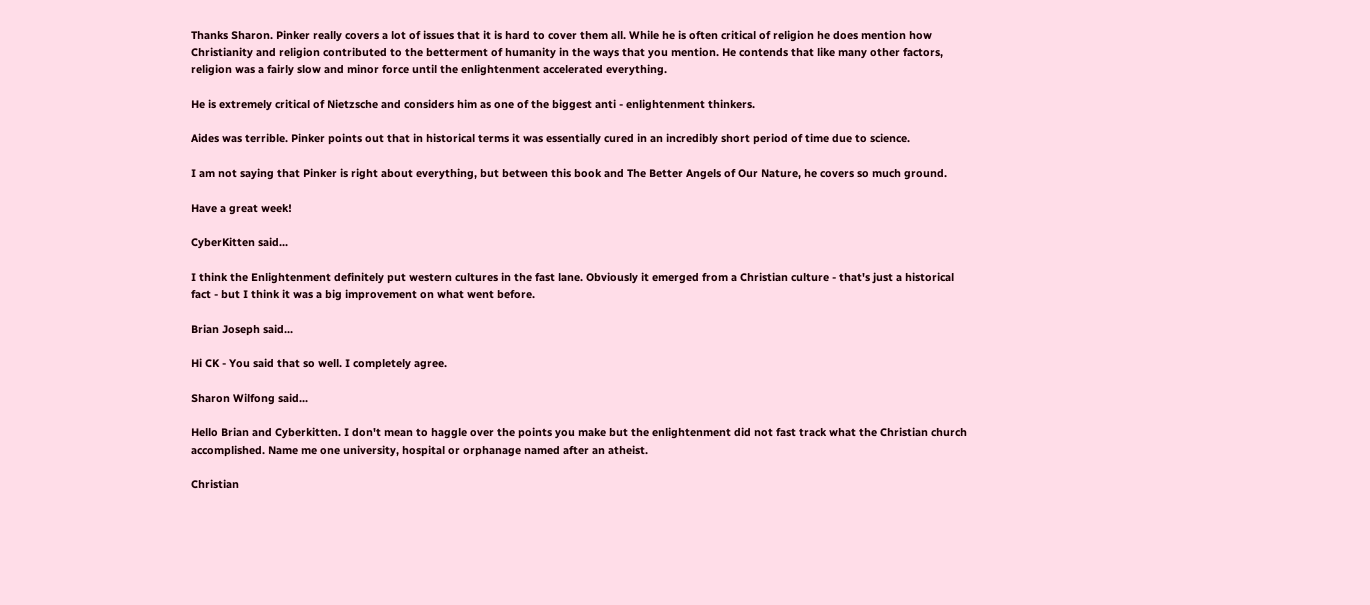Thanks Sharon. Pinker really covers a lot of issues that it is hard to cover them all. While he is often critical of religion he does mention how Christianity and religion contributed to the betterment of humanity in the ways that you mention. He contends that like many other factors, religion was a fairly slow and minor force until the enlightenment accelerated everything.

He is extremely critical of Nietzsche and considers him as one of the biggest anti - enlightenment thinkers.

Aides was terrible. Pinker points out that in historical terms it was essentially cured in an incredibly short period of time due to science.

I am not saying that Pinker is right about everything, but between this book and The Better Angels of Our Nature, he covers so much ground.

Have a great week!

CyberKitten said...

I think the Enlightenment definitely put western cultures in the fast lane. Obviously it emerged from a Christian culture - that's just a historical fact - but I think it was a big improvement on what went before.

Brian Joseph said...

Hi CK - You said that so well. I completely agree.

Sharon Wilfong said...

Hello Brian and Cyberkitten. I don't mean to haggle over the points you make but the enlightenment did not fast track what the Christian church accomplished. Name me one university, hospital or orphanage named after an atheist.

Christian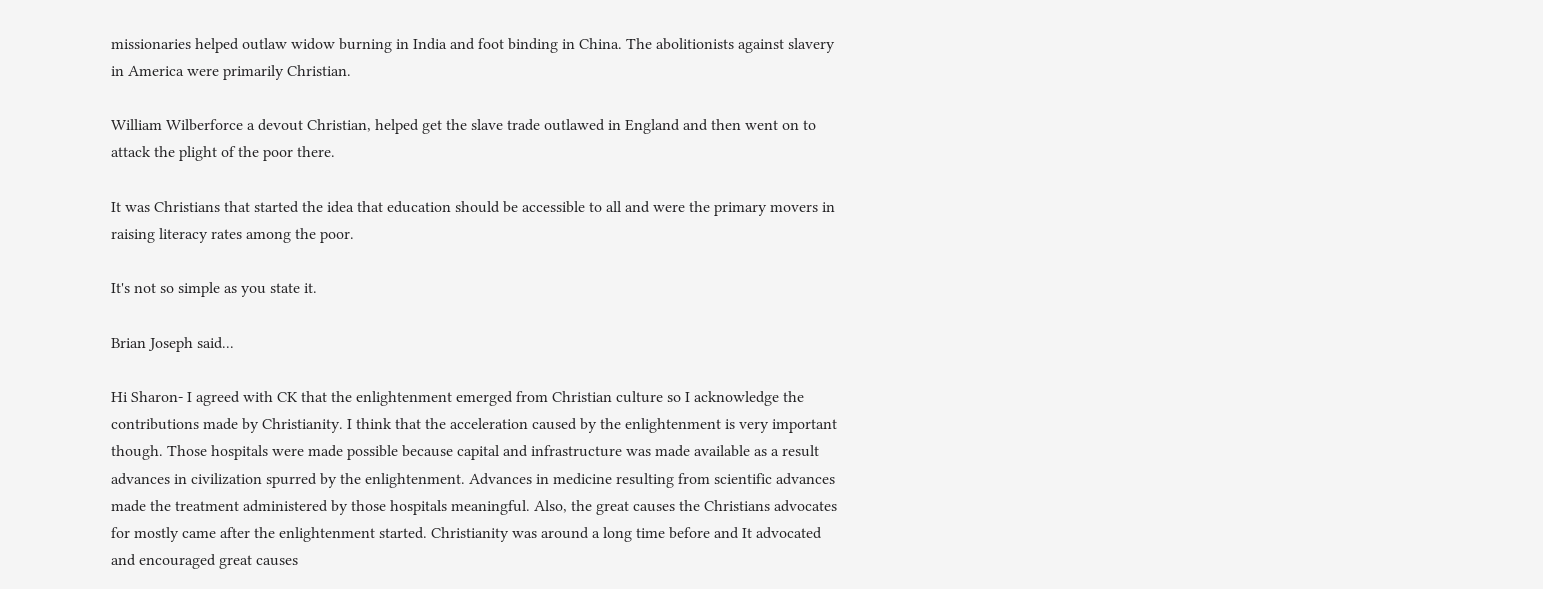missionaries helped outlaw widow burning in India and foot binding in China. The abolitionists against slavery in America were primarily Christian.

William Wilberforce a devout Christian, helped get the slave trade outlawed in England and then went on to attack the plight of the poor there.

It was Christians that started the idea that education should be accessible to all and were the primary movers in raising literacy rates among the poor.

It's not so simple as you state it.

Brian Joseph said...

Hi Sharon- I agreed with CK that the enlightenment emerged from Christian culture so I acknowledge the contributions made by Christianity. I think that the acceleration caused by the enlightenment is very important though. Those hospitals were made possible because capital and infrastructure was made available as a result advances in civilization spurred by the enlightenment. Advances in medicine resulting from scientific advances made the treatment administered by those hospitals meaningful. Also, the great causes the Christians advocates for mostly came after the enlightenment started. Christianity was around a long time before and It advocated and encouraged great causes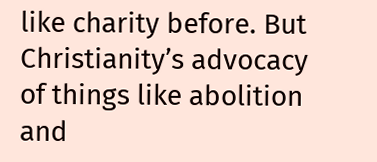like charity before. But Christianity’s advocacy of things like abolition and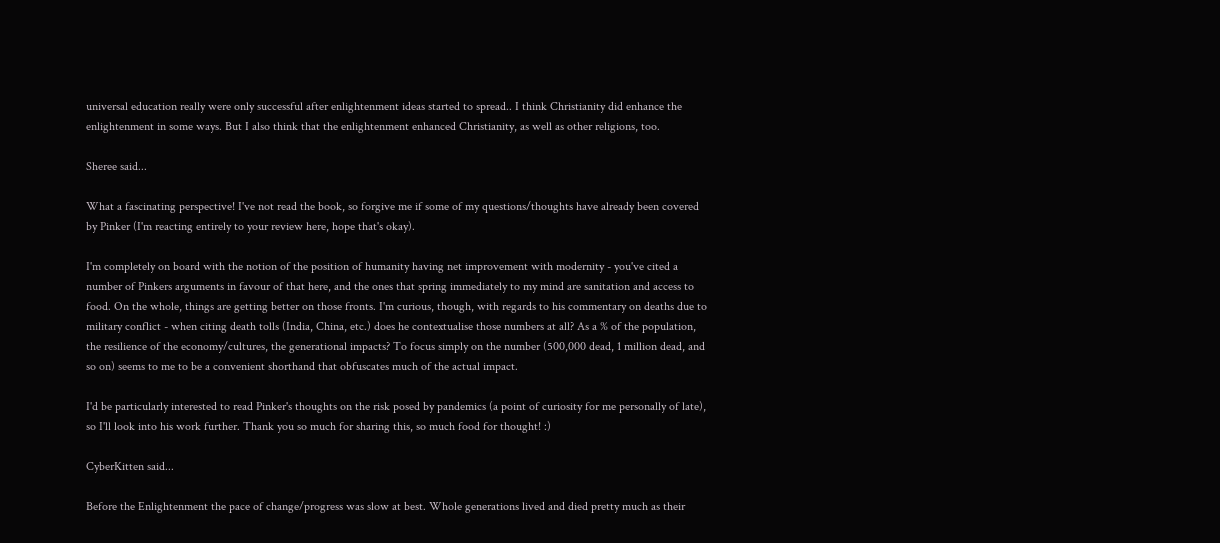universal education really were only successful after enlightenment ideas started to spread.. I think Christianity did enhance the enlightenment in some ways. But I also think that the enlightenment enhanced Christianity, as well as other religions, too.

Sheree said...

What a fascinating perspective! I've not read the book, so forgive me if some of my questions/thoughts have already been covered by Pinker (I'm reacting entirely to your review here, hope that's okay).

I'm completely on board with the notion of the position of humanity having net improvement with modernity - you've cited a number of Pinkers arguments in favour of that here, and the ones that spring immediately to my mind are sanitation and access to food. On the whole, things are getting better on those fronts. I'm curious, though, with regards to his commentary on deaths due to military conflict - when citing death tolls (India, China, etc.) does he contextualise those numbers at all? As a % of the population, the resilience of the economy/cultures, the generational impacts? To focus simply on the number (500,000 dead, 1 million dead, and so on) seems to me to be a convenient shorthand that obfuscates much of the actual impact.

I'd be particularly interested to read Pinker's thoughts on the risk posed by pandemics (a point of curiosity for me personally of late), so I'll look into his work further. Thank you so much for sharing this, so much food for thought! :)

CyberKitten said...

Before the Enlightenment the pace of change/progress was slow at best. Whole generations lived and died pretty much as their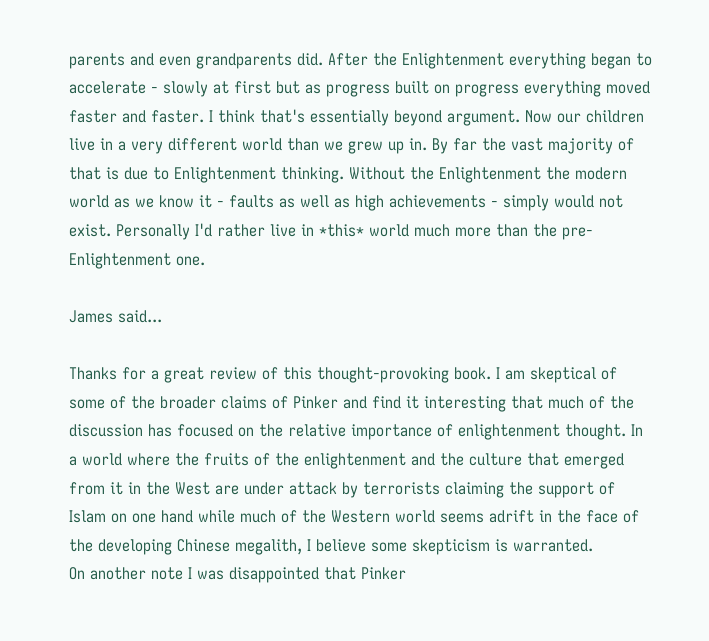parents and even grandparents did. After the Enlightenment everything began to accelerate - slowly at first but as progress built on progress everything moved faster and faster. I think that's essentially beyond argument. Now our children live in a very different world than we grew up in. By far the vast majority of that is due to Enlightenment thinking. Without the Enlightenment the modern world as we know it - faults as well as high achievements - simply would not exist. Personally I'd rather live in *this* world much more than the pre-Enlightenment one.

James said...

Thanks for a great review of this thought-provoking book. I am skeptical of some of the broader claims of Pinker and find it interesting that much of the discussion has focused on the relative importance of enlightenment thought. In a world where the fruits of the enlightenment and the culture that emerged from it in the West are under attack by terrorists claiming the support of Islam on one hand while much of the Western world seems adrift in the face of the developing Chinese megalith, I believe some skepticism is warranted.
On another note I was disappointed that Pinker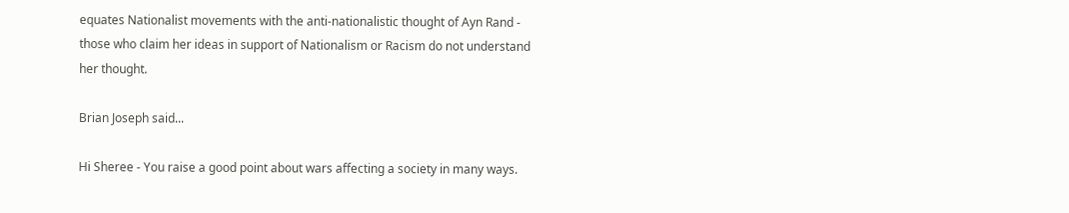equates Nationalist movements with the anti-nationalistic thought of Ayn Rand - those who claim her ideas in support of Nationalism or Racism do not understand her thought.

Brian Joseph said...

Hi Sheree - You raise a good point about wars affecting a society in many ways.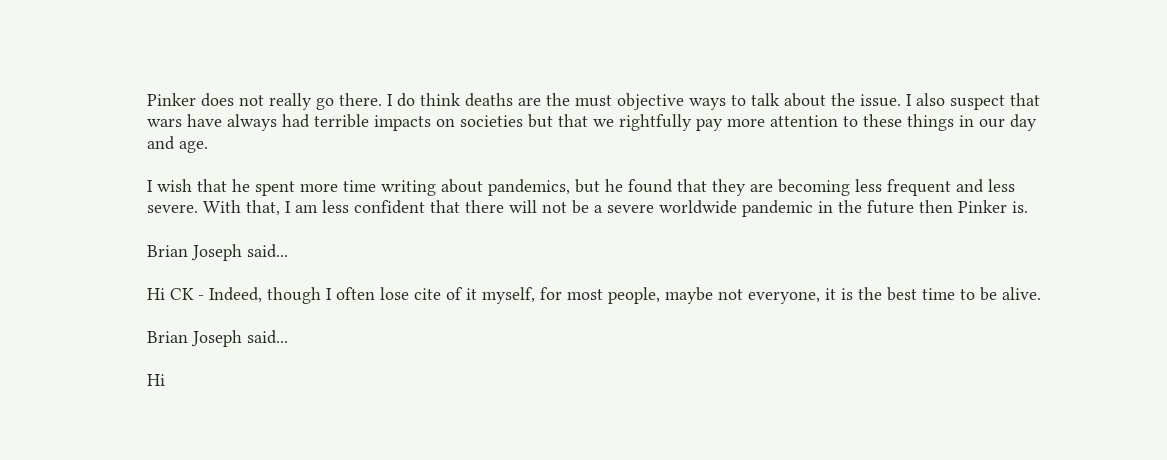Pinker does not really go there. I do think deaths are the must objective ways to talk about the issue. I also suspect that wars have always had terrible impacts on societies but that we rightfully pay more attention to these things in our day and age.

I wish that he spent more time writing about pandemics, but he found that they are becoming less frequent and less severe. With that, I am less confident that there will not be a severe worldwide pandemic in the future then Pinker is.

Brian Joseph said...

Hi CK - Indeed, though I often lose cite of it myself, for most people, maybe not everyone, it is the best time to be alive.

Brian Joseph said...

Hi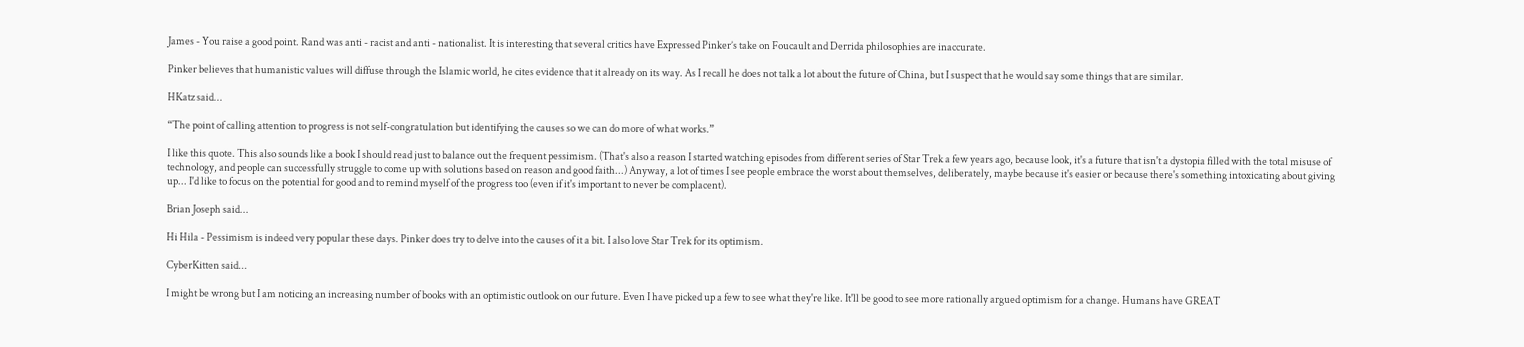James - You raise a good point. Rand was anti - racist and anti - nationalist. It is interesting that several critics have Expressed Pinker’s take on Foucault and Derrida philosophies are inaccurate.

Pinker believes that humanistic values will diffuse through the Islamic world, he cites evidence that it already on its way. As I recall he does not talk a lot about the future of China, but I suspect that he would say some things that are similar.

HKatz said...

“The point of calling attention to progress is not self-congratulation but identifying the causes so we can do more of what works.”

I like this quote. This also sounds like a book I should read just to balance out the frequent pessimism. (That's also a reason I started watching episodes from different series of Star Trek a few years ago, because look, it's a future that isn't a dystopia filled with the total misuse of technology, and people can successfully struggle to come up with solutions based on reason and good faith...) Anyway, a lot of times I see people embrace the worst about themselves, deliberately, maybe because it's easier or because there's something intoxicating about giving up... I'd like to focus on the potential for good and to remind myself of the progress too (even if it's important to never be complacent).

Brian Joseph said...

Hi Hila - Pessimism is indeed very popular these days. Pinker does try to delve into the causes of it a bit. I also love Star Trek for its optimism.

CyberKitten said...

I might be wrong but I am noticing an increasing number of books with an optimistic outlook on our future. Even I have picked up a few to see what they're like. It'll be good to see more rationally argued optimism for a change. Humans have GREAT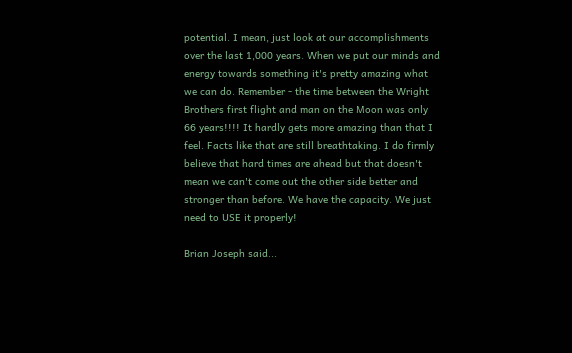potential. I mean, just look at our accomplishments over the last 1,000 years. When we put our minds and energy towards something it's pretty amazing what we can do. Remember - the time between the Wright Brothers first flight and man on the Moon was only 66 years!!!! It hardly gets more amazing than that I feel. Facts like that are still breathtaking. I do firmly believe that hard times are ahead but that doesn't mean we can't come out the other side better and stronger than before. We have the capacity. We just need to USE it properly!

Brian Joseph said...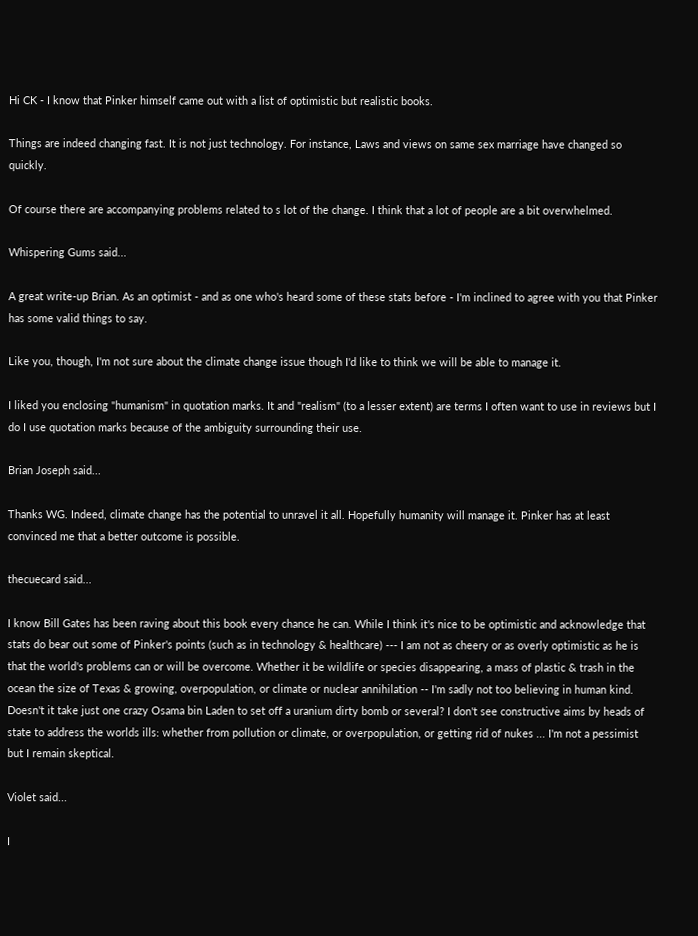Hi CK - I know that Pinker himself came out with a list of optimistic but realistic books.

Things are indeed changing fast. It is not just technology. For instance, Laws and views on same sex marriage have changed so quickly.

Of course there are accompanying problems related to s lot of the change. I think that a lot of people are a bit overwhelmed.

Whispering Gums said...

A great write-up Brian. As an optimist - and as one who's heard some of these stats before - I'm inclined to agree with you that Pinker has some valid things to say.

Like you, though, I'm not sure about the climate change issue though I'd like to think we will be able to manage it.

I liked you enclosing "humanism" in quotation marks. It and "realism" (to a lesser extent) are terms I often want to use in reviews but I do I use quotation marks because of the ambiguity surrounding their use.

Brian Joseph said...

Thanks WG. Indeed, climate change has the potential to unravel it all. Hopefully humanity will manage it. Pinker has at least convinced me that a better outcome is possible.

thecuecard said...

I know Bill Gates has been raving about this book every chance he can. While I think it's nice to be optimistic and acknowledge that stats do bear out some of Pinker's points (such as in technology & healthcare) --- I am not as cheery or as overly optimistic as he is that the world's problems can or will be overcome. Whether it be wildlife or species disappearing, a mass of plastic & trash in the ocean the size of Texas & growing, overpopulation, or climate or nuclear annihilation -- I'm sadly not too believing in human kind. Doesn't it take just one crazy Osama bin Laden to set off a uranium dirty bomb or several? I don't see constructive aims by heads of state to address the worlds ills: whether from pollution or climate, or overpopulation, or getting rid of nukes ... I'm not a pessimist but I remain skeptical.

Violet said...

I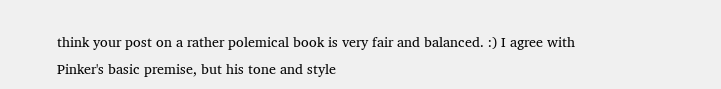think your post on a rather polemical book is very fair and balanced. :) I agree with Pinker's basic premise, but his tone and style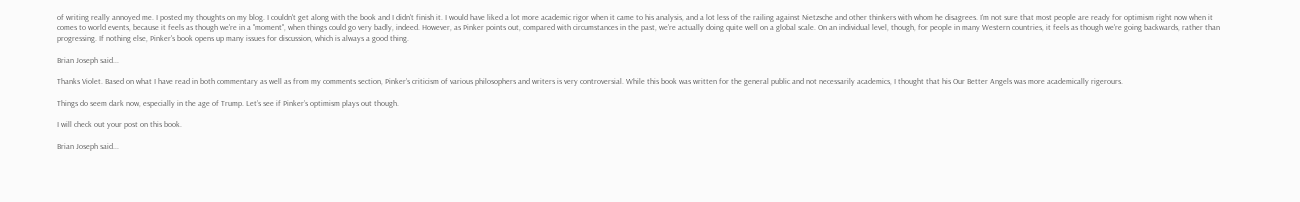of writing really annoyed me. I posted my thoughts on my blog. I couldn't get along with the book and I didn't finish it. I would have liked a lot more academic rigor when it came to his analysis, and a lot less of the railing against Nietzsche and other thinkers with whom he disagrees. I'm not sure that most people are ready for optimism right now when it comes to world events, because it feels as though we're in a "moment", when things could go very badly, indeed. However, as Pinker points out, compared with circumstances in the past, we're actually doing quite well on a global scale. On an individual level, though, for people in many Western countries, it feels as though we're going backwards, rather than progressing. If nothing else, Pinker's book opens up many issues for discussion, which is always a good thing.

Brian Joseph said...

Thanks Violet. Based on what I have read in both commentary as well as from my comments section, Pinker’s criticism of various philosophers and writers is very controversial. While this book was written for the general public and not necessarily academics, I thought that his Our Better Angels was more academically rigerours.

Things do seem dark now, especially in the age of Trump. Let’s see if Pinker’s optimism plays out though.

I will check out your post on this book.

Brian Joseph said...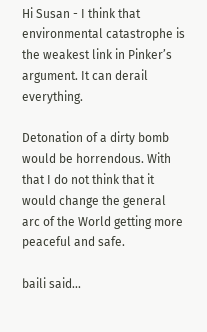Hi Susan - I think that environmental catastrophe is the weakest link in Pinker’s argument. It can derail everything.

Detonation of a dirty bomb would be horrendous. With that I do not think that it would change the general arc of the World getting more peaceful and safe.

baili said...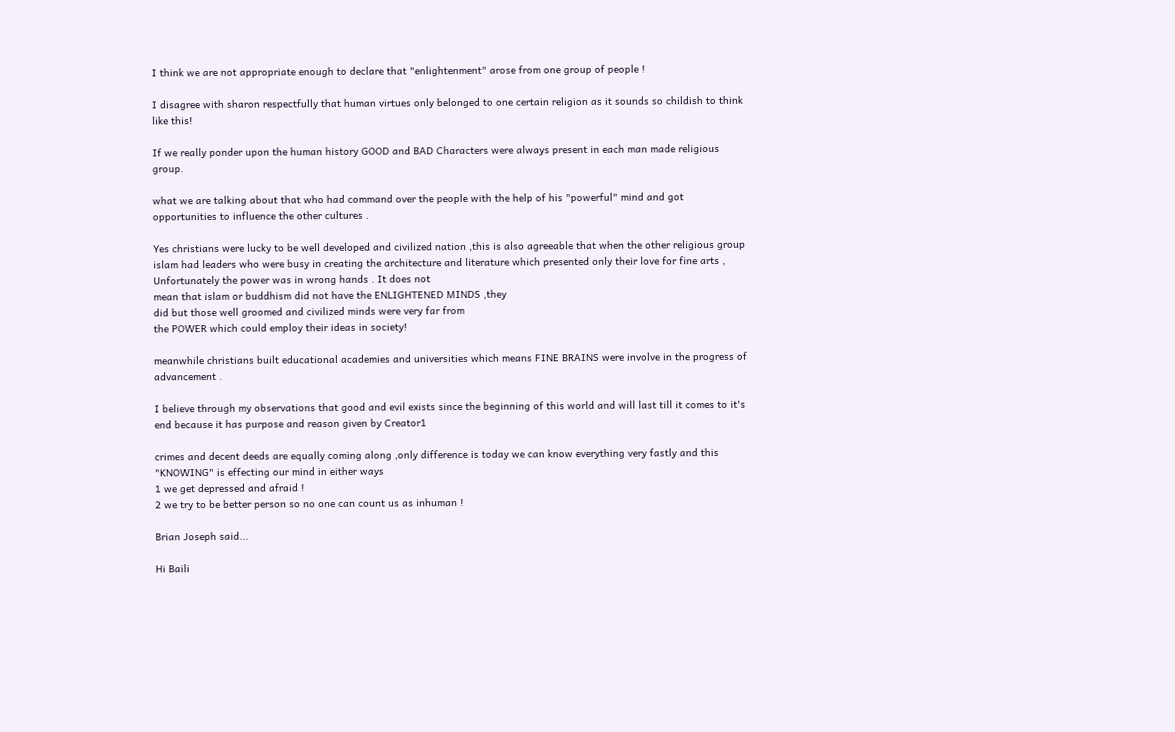I think we are not appropriate enough to declare that "enlightenment" arose from one group of people !

I disagree with sharon respectfully that human virtues only belonged to one certain religion as it sounds so childish to think like this!

If we really ponder upon the human history GOOD and BAD Characters were always present in each man made religious group.

what we are talking about that who had command over the people with the help of his "powerful" mind and got opportunities to influence the other cultures .

Yes christians were lucky to be well developed and civilized nation ,this is also agreeable that when the other religious group islam had leaders who were busy in creating the architecture and literature which presented only their love for fine arts , Unfortunately the power was in wrong hands . It does not
mean that islam or buddhism did not have the ENLIGHTENED MINDS ,they
did but those well groomed and civilized minds were very far from
the POWER which could employ their ideas in society!

meanwhile christians built educational academies and universities which means FINE BRAINS were involve in the progress of advancement .

I believe through my observations that good and evil exists since the beginning of this world and will last till it comes to it's end because it has purpose and reason given by Creator1

crimes and decent deeds are equally coming along ,only difference is today we can know everything very fastly and this "KNOWING" is effecting our mind in either ways
1 we get depressed and afraid !
2 we try to be better person so no one can count us as inhuman !

Brian Joseph said...

Hi Baili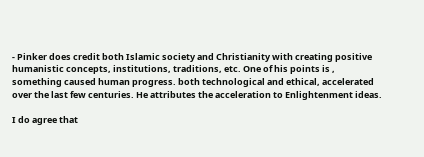- Pinker does credit both Islamic society and Christianity with creating positive humanistic concepts, institutions, traditions, etc. One of his points is , something caused human progress. both technological and ethical, accelerated over the last few centuries. He attributes the acceleration to Enlightenment ideas.

I do agree that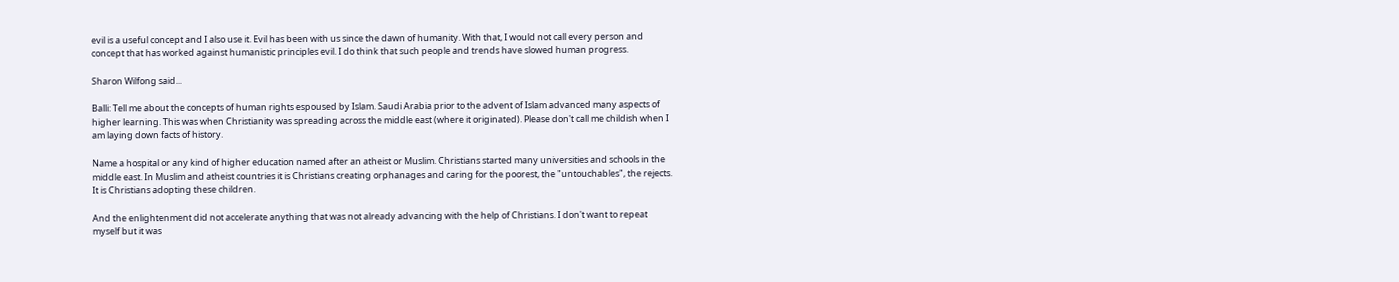evil is a useful concept and I also use it. Evil has been with us since the dawn of humanity. With that, I would not call every person and concept that has worked against humanistic principles evil. I do think that such people and trends have slowed human progress.

Sharon Wilfong said...

Balli: Tell me about the concepts of human rights espoused by Islam. Saudi Arabia prior to the advent of Islam advanced many aspects of higher learning. This was when Christianity was spreading across the middle east (where it originated). Please don't call me childish when I am laying down facts of history.

Name a hospital or any kind of higher education named after an atheist or Muslim. Christians started many universities and schools in the middle east. In Muslim and atheist countries it is Christians creating orphanages and caring for the poorest, the "untouchables", the rejects. It is Christians adopting these children.

And the enlightenment did not accelerate anything that was not already advancing with the help of Christians. I don't want to repeat myself but it was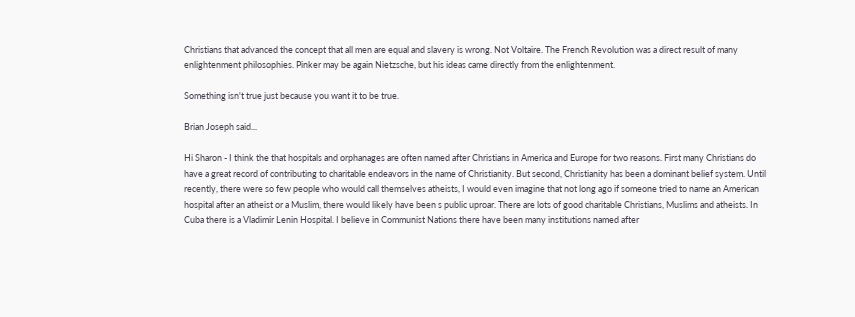Christians that advanced the concept that all men are equal and slavery is wrong. Not Voltaire. The French Revolution was a direct result of many enlightenment philosophies. Pinker may be again Nietzsche, but his ideas came directly from the enlightenment.

Something isn't true just because you want it to be true.

Brian Joseph said...

Hi Sharon - I think the that hospitals and orphanages are often named after Christians in America and Europe for two reasons. First many Christians do have a great record of contributing to charitable endeavors in the name of Christianity. But second, Christianity has been a dominant belief system. Until recently, there were so few people who would call themselves atheists, I would even imagine that not long ago if someone tried to name an American hospital after an atheist or a Muslim, there would likely have been s public uproar. There are lots of good charitable Christians, Muslims and atheists. In Cuba there is a Vladimir Lenin Hospital. I believe in Communist Nations there have been many institutions named after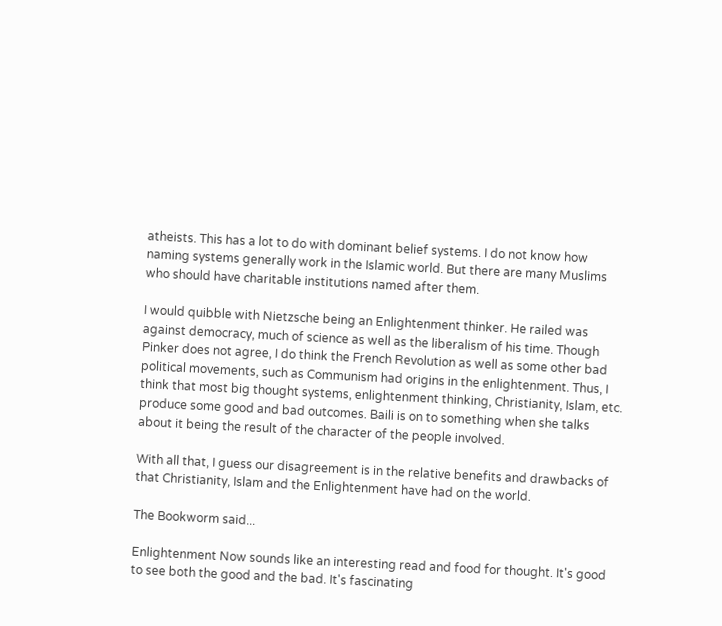atheists. This has a lot to do with dominant belief systems. I do not know how naming systems generally work in the Islamic world. But there are many Muslims who should have charitable institutions named after them.

I would quibble with Nietzsche being an Enlightenment thinker. He railed was against democracy, much of science as well as the liberalism of his time. Though Pinker does not agree, I do think the French Revolution as well as some other bad political movements, such as Communism had origins in the enlightenment. Thus, I think that most big thought systems, enlightenment thinking, Christianity, Islam, etc. produce some good and bad outcomes. Baili is on to something when she talks about it being the result of the character of the people involved.

With all that, I guess our disagreement is in the relative benefits and drawbacks of that Christianity, Islam and the Enlightenment have had on the world.

The Bookworm said...

Enlightenment Now sounds like an interesting read and food for thought. It's good to see both the good and the bad. It's fascinating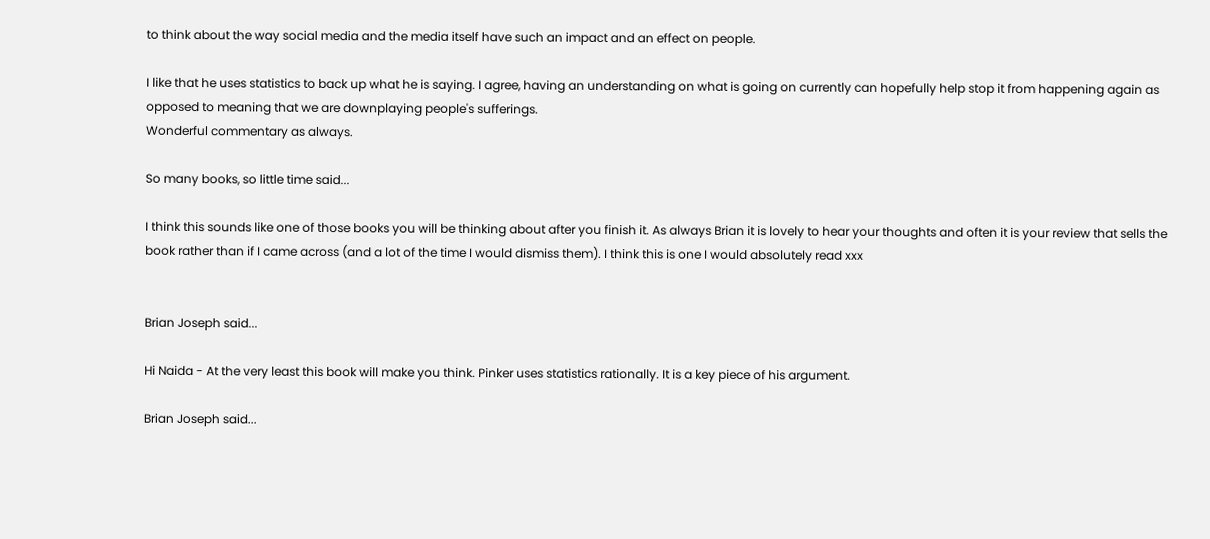to think about the way social media and the media itself have such an impact and an effect on people.

I like that he uses statistics to back up what he is saying. I agree, having an understanding on what is going on currently can hopefully help stop it from happening again as opposed to meaning that we are downplaying people's sufferings.
Wonderful commentary as always.

So many books, so little time said...

I think this sounds like one of those books you will be thinking about after you finish it. As always Brian it is lovely to hear your thoughts and often it is your review that sells the book rather than if I came across (and a lot of the time I would dismiss them). I think this is one I would absolutely read xxx


Brian Joseph said...

Hi Naida - At the very least this book will make you think. Pinker uses statistics rationally. It is a key piece of his argument.

Brian Joseph said...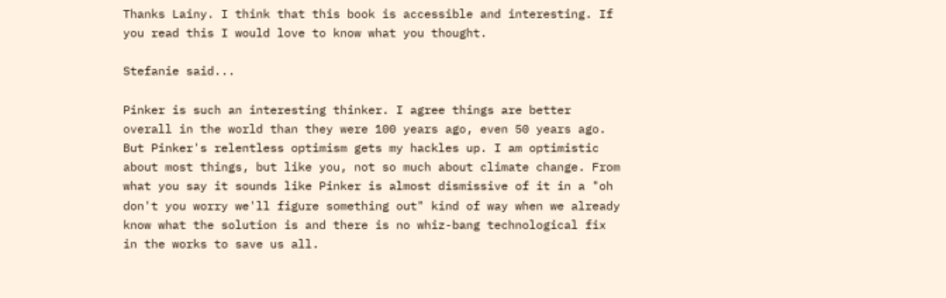Thanks Lainy. I think that this book is accessible and interesting. If you read this I would love to know what you thought.

Stefanie said...

Pinker is such an interesting thinker. I agree things are better overall in the world than they were 100 years ago, even 50 years ago. But Pinker's relentless optimism gets my hackles up. I am optimistic about most things, but like you, not so much about climate change. From what you say it sounds like Pinker is almost dismissive of it in a "oh don't you worry we'll figure something out" kind of way when we already know what the solution is and there is no whiz-bang technological fix in the works to save us all.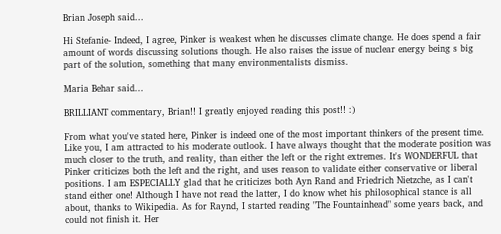Brian Joseph said...

Hi Stefanie- Indeed, I agree, Pinker is weakest when he discusses climate change. He does spend a fair amount of words discussing solutions though. He also raises the issue of nuclear energy being s big part of the solution, something that many environmentalists dismiss.

Maria Behar said...

BRILLIANT commentary, Brian!! I greatly enjoyed reading this post!! :)

From what you've stated here, Pinker is indeed one of the most important thinkers of the present time. Like you, I am attracted to his moderate outlook. I have always thought that the moderate position was much closer to the truth, and reality, than either the left or the right extremes. It's WONDERFUL that Pinker criticizes both the left and the right, and uses reason to validate either conservative or liberal positions. I am ESPECIALLY glad that he criticizes both Ayn Rand and Friedrich Nietzche, as I can't stand either one! Although I have not read the latter, I do know whet his philosophical stance is all about, thanks to Wikipedia. As for Raynd, I started reading "The Fountainhead" some years back, and could not finish it. Her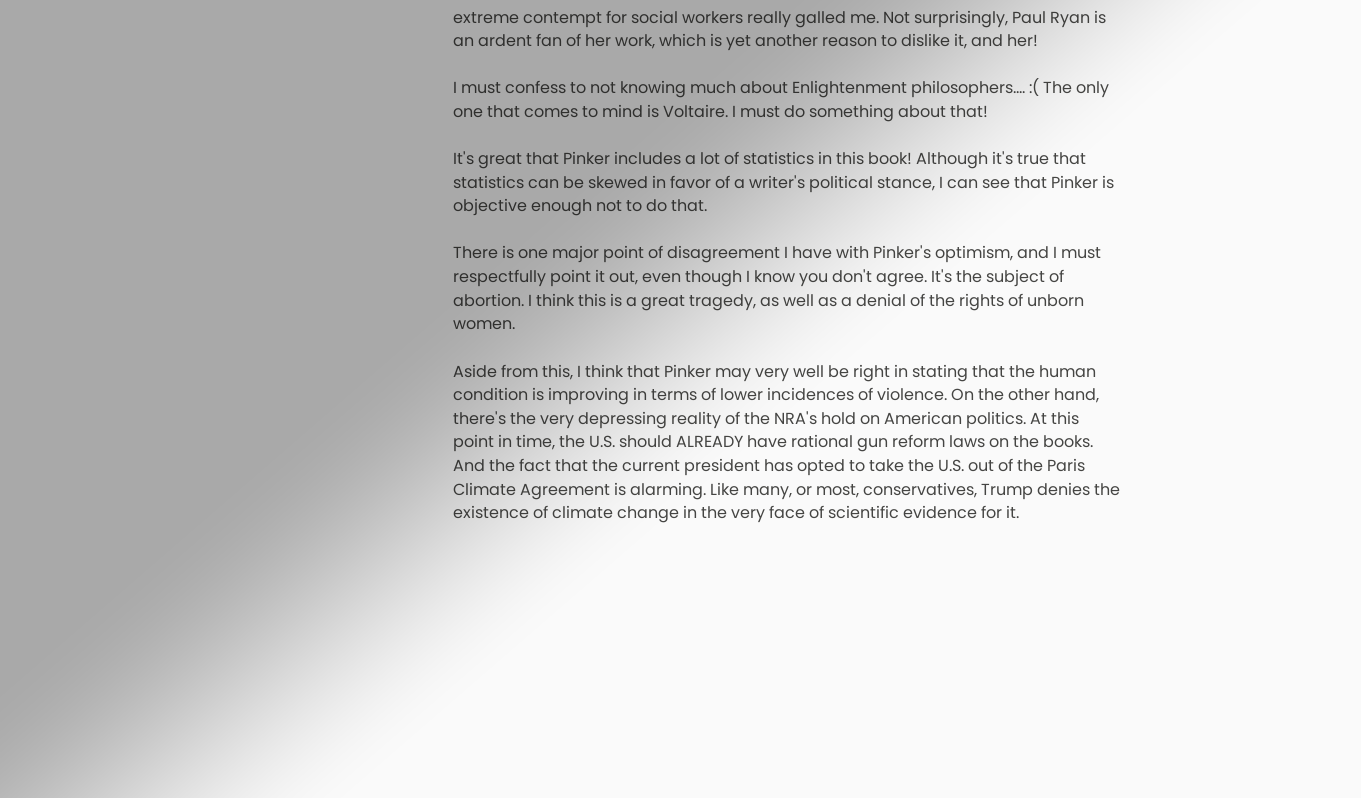extreme contempt for social workers really galled me. Not surprisingly, Paul Ryan is an ardent fan of her work, which is yet another reason to dislike it, and her!

I must confess to not knowing much about Enlightenment philosophers.... :( The only one that comes to mind is Voltaire. I must do something about that!

It's great that Pinker includes a lot of statistics in this book! Although it's true that statistics can be skewed in favor of a writer's political stance, I can see that Pinker is objective enough not to do that.

There is one major point of disagreement I have with Pinker's optimism, and I must respectfully point it out, even though I know you don't agree. It's the subject of abortion. I think this is a great tragedy, as well as a denial of the rights of unborn women.

Aside from this, I think that Pinker may very well be right in stating that the human condition is improving in terms of lower incidences of violence. On the other hand, there's the very depressing reality of the NRA's hold on American politics. At this point in time, the U.S. should ALREADY have rational gun reform laws on the books. And the fact that the current president has opted to take the U.S. out of the Paris Climate Agreement is alarming. Like many, or most, conservatives, Trump denies the existence of climate change in the very face of scientific evidence for it.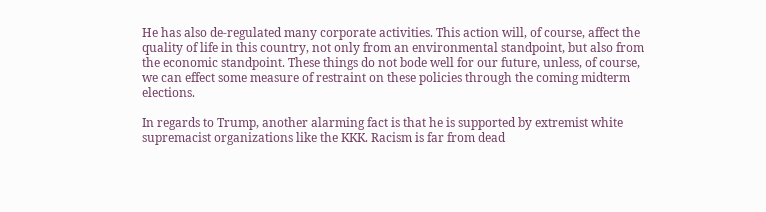He has also de-regulated many corporate activities. This action will, of course, affect the quality of life in this country, not only from an environmental standpoint, but also from the economic standpoint. These things do not bode well for our future, unless, of course, we can effect some measure of restraint on these policies through the coming midterm elections.

In regards to Trump, another alarming fact is that he is supported by extremist white supremacist organizations like the KKK. Racism is far from dead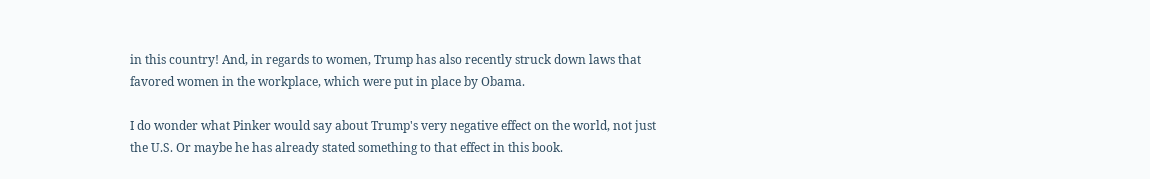in this country! And, in regards to women, Trump has also recently struck down laws that favored women in the workplace, which were put in place by Obama.

I do wonder what Pinker would say about Trump's very negative effect on the world, not just the U.S. Or maybe he has already stated something to that effect in this book.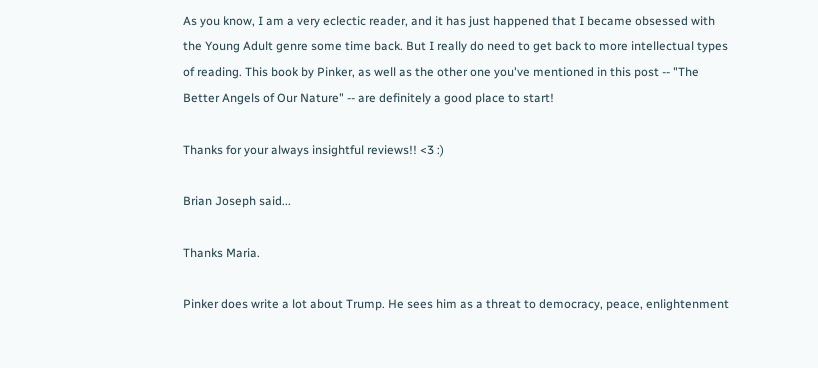As you know, I am a very eclectic reader, and it has just happened that I became obsessed with the Young Adult genre some time back. But I really do need to get back to more intellectual types of reading. This book by Pinker, as well as the other one you've mentioned in this post -- "The Better Angels of Our Nature" -- are definitely a good place to start!

Thanks for your always insightful reviews!! <3 :)

Brian Joseph said...

Thanks Maria.

Pinker does write a lot about Trump. He sees him as a threat to democracy, peace, enlightenment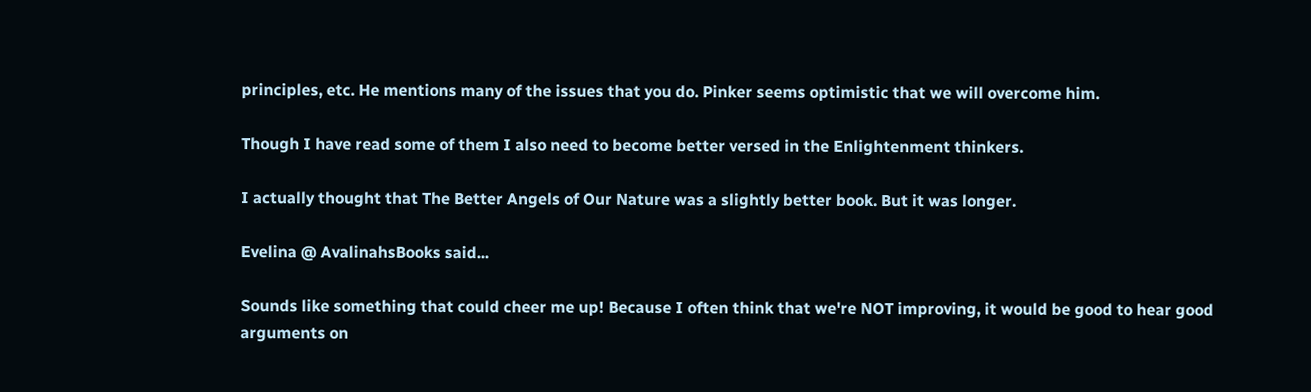principles, etc. He mentions many of the issues that you do. Pinker seems optimistic that we will overcome him.

Though I have read some of them I also need to become better versed in the Enlightenment thinkers.

I actually thought that The Better Angels of Our Nature was a slightly better book. But it was longer.

Evelina @ AvalinahsBooks said...

Sounds like something that could cheer me up! Because I often think that we're NOT improving, it would be good to hear good arguments on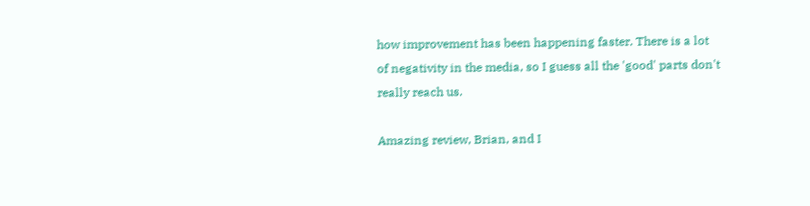how improvement has been happening faster. There is a lot of negativity in the media, so I guess all the 'good' parts don't really reach us.

Amazing review, Brian, and I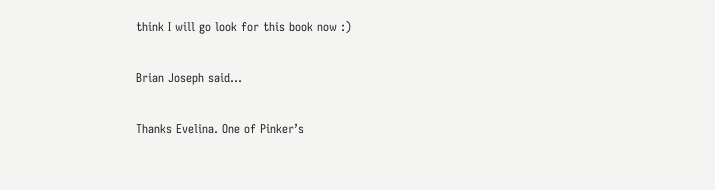think I will go look for this book now :)

Brian Joseph said...

Thanks Evelina. One of Pinker’s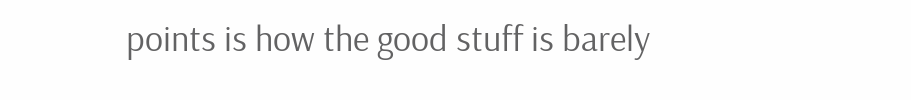points is how the good stuff is barely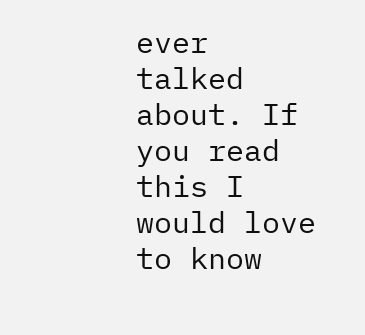ever talked about. If you read this I would love to know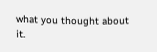what you thought about it.